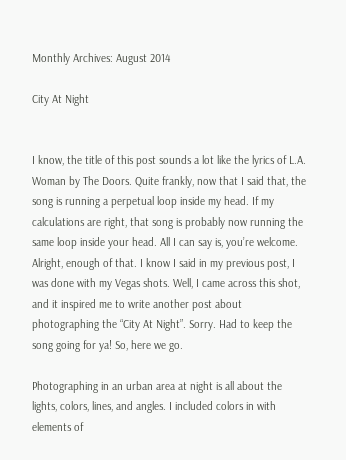Monthly Archives: August 2014

City At Night


I know, the title of this post sounds a lot like the lyrics of L.A. Woman by The Doors. Quite frankly, now that I said that, the song is running a perpetual loop inside my head. If my calculations are right, that song is probably now running the same loop inside your head. All I can say is, you’re welcome. Alright, enough of that. I know I said in my previous post, I was done with my Vegas shots. Well, I came across this shot, and it inspired me to write another post about photographing the “City At Night”. Sorry. Had to keep the song going for ya! So, here we go.

Photographing in an urban area at night is all about the lights, colors, lines, and angles. I included colors in with elements of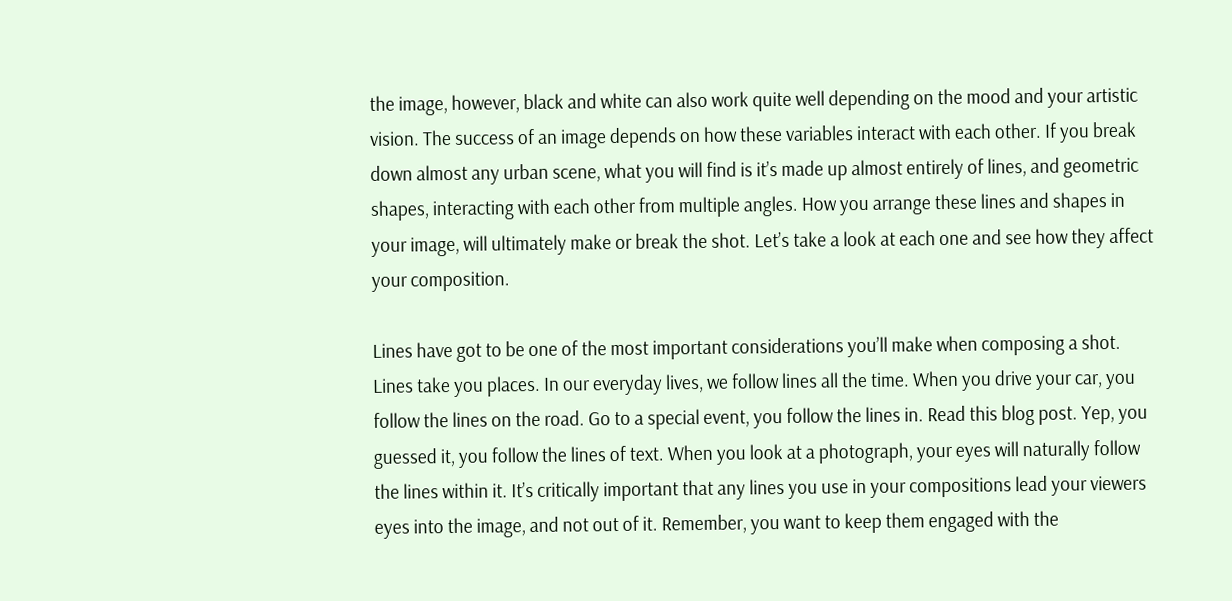the image, however, black and white can also work quite well depending on the mood and your artistic vision. The success of an image depends on how these variables interact with each other. If you break down almost any urban scene, what you will find is it’s made up almost entirely of lines, and geometric shapes, interacting with each other from multiple angles. How you arrange these lines and shapes in your image, will ultimately make or break the shot. Let’s take a look at each one and see how they affect your composition.

Lines have got to be one of the most important considerations you’ll make when composing a shot. Lines take you places. In our everyday lives, we follow lines all the time. When you drive your car, you follow the lines on the road. Go to a special event, you follow the lines in. Read this blog post. Yep, you guessed it, you follow the lines of text. When you look at a photograph, your eyes will naturally follow the lines within it. It’s critically important that any lines you use in your compositions lead your viewers eyes into the image, and not out of it. Remember, you want to keep them engaged with the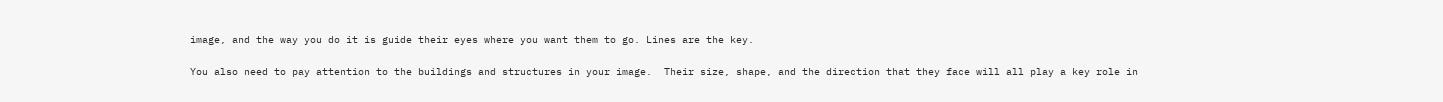image, and the way you do it is guide their eyes where you want them to go. Lines are the key.

You also need to pay attention to the buildings and structures in your image.  Their size, shape, and the direction that they face will all play a key role in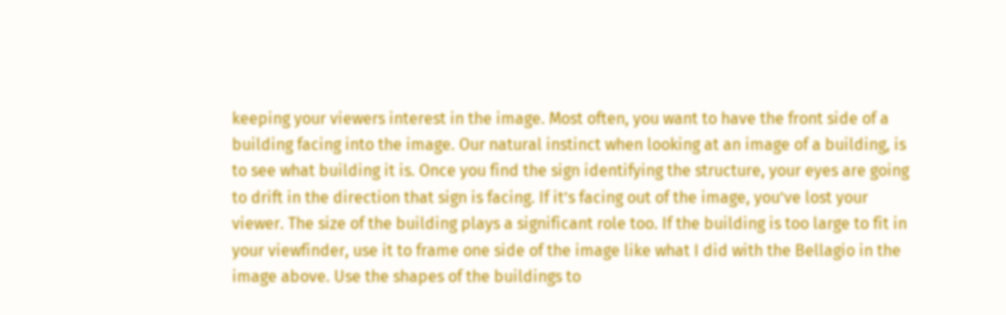keeping your viewers interest in the image. Most often, you want to have the front side of a building facing into the image. Our natural instinct when looking at an image of a building, is to see what building it is. Once you find the sign identifying the structure, your eyes are going to drift in the direction that sign is facing. If it’s facing out of the image, you’ve lost your viewer. The size of the building plays a significant role too. If the building is too large to fit in your viewfinder, use it to frame one side of the image like what I did with the Bellagio in the image above. Use the shapes of the buildings to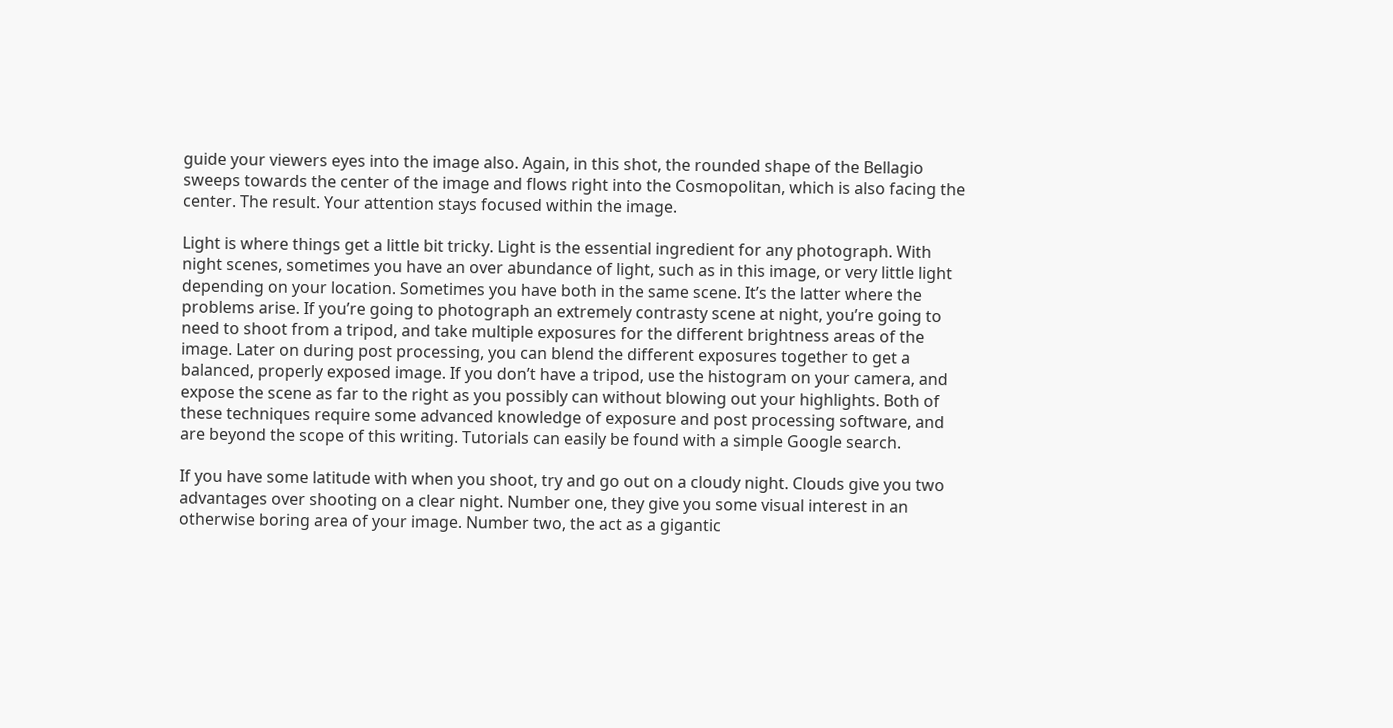guide your viewers eyes into the image also. Again, in this shot, the rounded shape of the Bellagio sweeps towards the center of the image and flows right into the Cosmopolitan, which is also facing the center. The result. Your attention stays focused within the image.

Light is where things get a little bit tricky. Light is the essential ingredient for any photograph. With night scenes, sometimes you have an over abundance of light, such as in this image, or very little light depending on your location. Sometimes you have both in the same scene. It’s the latter where the problems arise. If you’re going to photograph an extremely contrasty scene at night, you’re going to need to shoot from a tripod, and take multiple exposures for the different brightness areas of the image. Later on during post processing, you can blend the different exposures together to get a balanced, properly exposed image. If you don’t have a tripod, use the histogram on your camera, and expose the scene as far to the right as you possibly can without blowing out your highlights. Both of these techniques require some advanced knowledge of exposure and post processing software, and are beyond the scope of this writing. Tutorials can easily be found with a simple Google search.

If you have some latitude with when you shoot, try and go out on a cloudy night. Clouds give you two advantages over shooting on a clear night. Number one, they give you some visual interest in an otherwise boring area of your image. Number two, the act as a gigantic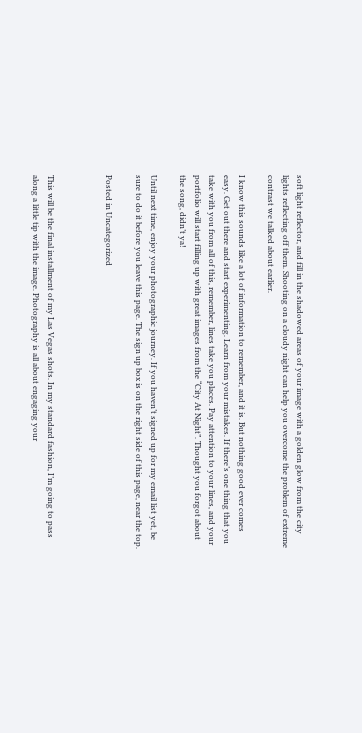soft light reflector, and fill in the shadowed areas of your image with a golden glow from the city lights reflecting off them. Shooting on a cloudy night can help you overcome the problem of extreme contrast we talked about earlier.

I know this sounds like a lot of information to remember, and it is. But nothing good ever comes easy. Get out there and start experimenting. Learn from your mistakes. If there’s one thing that you take with you from all of this, remember, lines take you places. Pay attention to your lines, and your portfolio will start filling up with great images from the “City At Night”. Thought you forgot about the song, didn’t ya!

Until next time, enjoy your photographic journey. If you haven’t signed up for my email list yet, be sure to do it before you leave this page. The sign up box is on the right side of this page, near the top.

Posted in Uncategorized



This will be the final installment of my Las Vegas shots. In my standard fashion, I’m going to pass along a little tip with the image. Photography is all about engaging your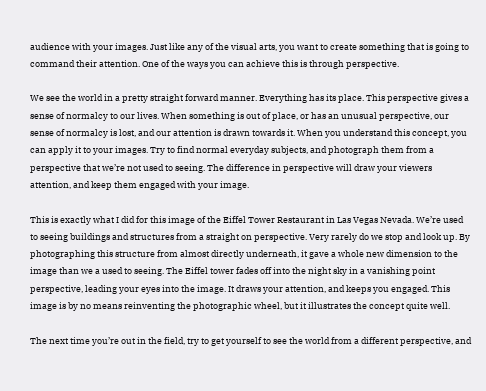audience with your images. Just like any of the visual arts, you want to create something that is going to command their attention. One of the ways you can achieve this is through perspective.

We see the world in a pretty straight forward manner. Everything has its place. This perspective gives a sense of normalcy to our lives. When something is out of place, or has an unusual perspective, our sense of normalcy is lost, and our attention is drawn towards it. When you understand this concept, you can apply it to your images. Try to find normal everyday subjects, and photograph them from a perspective that we’re not used to seeing. The difference in perspective will draw your viewers attention, and keep them engaged with your image.

This is exactly what I did for this image of the Eiffel Tower Restaurant in Las Vegas Nevada. We’re used to seeing buildings and structures from a straight on perspective. Very rarely do we stop and look up. By photographing this structure from almost directly underneath, it gave a whole new dimension to the image than we a used to seeing. The Eiffel tower fades off into the night sky in a vanishing point perspective, leading your eyes into the image. It draws your attention, and keeps you engaged. This image is by no means reinventing the photographic wheel, but it illustrates the concept quite well.

The next time you’re out in the field, try to get yourself to see the world from a different perspective, and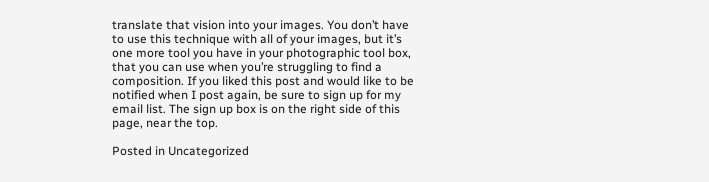translate that vision into your images. You don’t have to use this technique with all of your images, but it’s one more tool you have in your photographic tool box, that you can use when you’re struggling to find a composition. If you liked this post and would like to be notified when I post again, be sure to sign up for my email list. The sign up box is on the right side of this page, near the top.

Posted in Uncategorized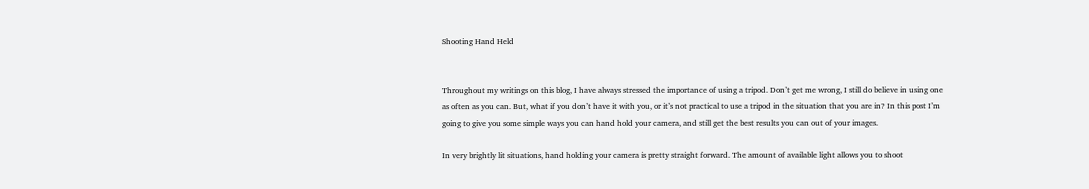Shooting Hand Held


Throughout my writings on this blog, I have always stressed the importance of using a tripod. Don’t get me wrong, I still do believe in using one as often as you can. But, what if you don’t have it with you, or it’s not practical to use a tripod in the situation that you are in? In this post I’m going to give you some simple ways you can hand hold your camera, and still get the best results you can out of your images.

In very brightly lit situations, hand holding your camera is pretty straight forward. The amount of available light allows you to shoot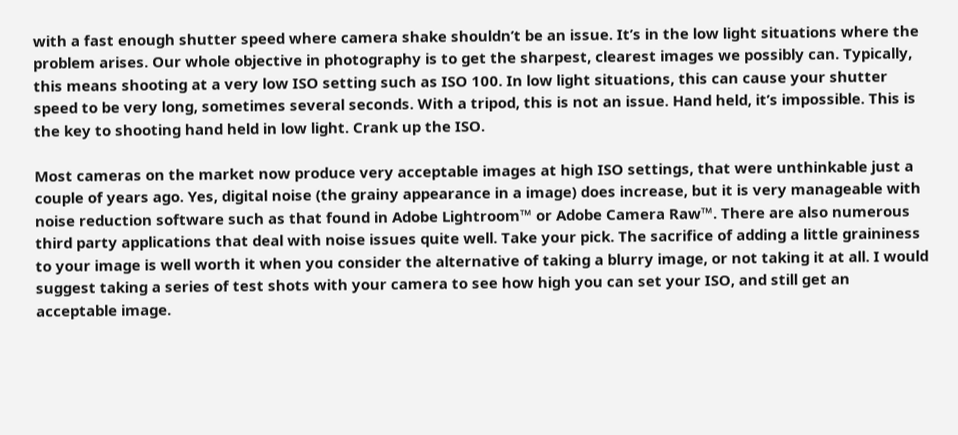with a fast enough shutter speed where camera shake shouldn’t be an issue. It’s in the low light situations where the problem arises. Our whole objective in photography is to get the sharpest, clearest images we possibly can. Typically, this means shooting at a very low ISO setting such as ISO 100. In low light situations, this can cause your shutter speed to be very long, sometimes several seconds. With a tripod, this is not an issue. Hand held, it’s impossible. This is the key to shooting hand held in low light. Crank up the ISO.

Most cameras on the market now produce very acceptable images at high ISO settings, that were unthinkable just a couple of years ago. Yes, digital noise (the grainy appearance in a image) does increase, but it is very manageable with noise reduction software such as that found in Adobe Lightroom™ or Adobe Camera Raw™. There are also numerous third party applications that deal with noise issues quite well. Take your pick. The sacrifice of adding a little graininess to your image is well worth it when you consider the alternative of taking a blurry image, or not taking it at all. I would suggest taking a series of test shots with your camera to see how high you can set your ISO, and still get an acceptable image.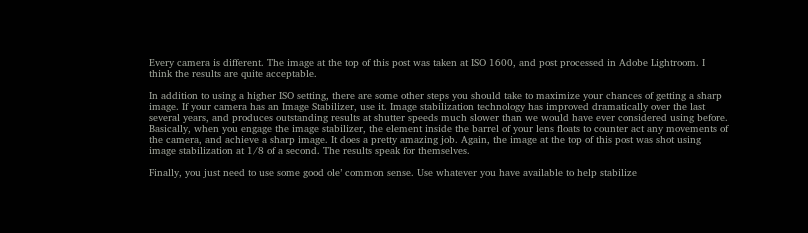Every camera is different. The image at the top of this post was taken at ISO 1600, and post processed in Adobe Lightroom. I think the results are quite acceptable.

In addition to using a higher ISO setting, there are some other steps you should take to maximize your chances of getting a sharp image. If your camera has an Image Stabilizer, use it. Image stabilization technology has improved dramatically over the last several years, and produces outstanding results at shutter speeds much slower than we would have ever considered using before. Basically, when you engage the image stabilizer, the element inside the barrel of your lens floats to counter act any movements of the camera, and achieve a sharp image. It does a pretty amazing job. Again, the image at the top of this post was shot using image stabilization at 1/8 of a second. The results speak for themselves.

Finally, you just need to use some good ole’ common sense. Use whatever you have available to help stabilize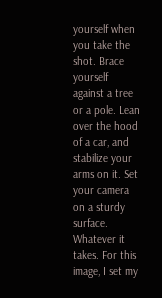yourself when you take the shot. Brace yourself against a tree or a pole. Lean over the hood of a car, and stabilize your arms on it. Set your camera on a sturdy surface. Whatever it takes. For this image, I set my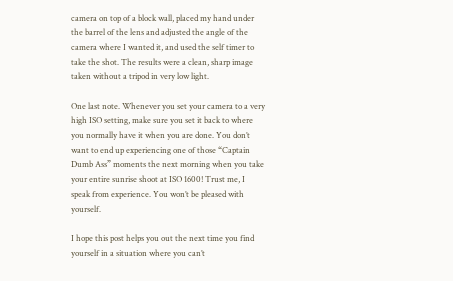camera on top of a block wall, placed my hand under the barrel of the lens and adjusted the angle of the camera where I wanted it, and used the self timer to take the shot. The results were a clean, sharp image taken without a tripod in very low light.

One last note. Whenever you set your camera to a very high ISO setting, make sure you set it back to where you normally have it when you are done. You don’t want to end up experiencing one of those “Captain Dumb Ass” moments the next morning when you take your entire sunrise shoot at ISO 1600! Trust me, I speak from experience. You won’t be pleased with yourself.

I hope this post helps you out the next time you find yourself in a situation where you can’t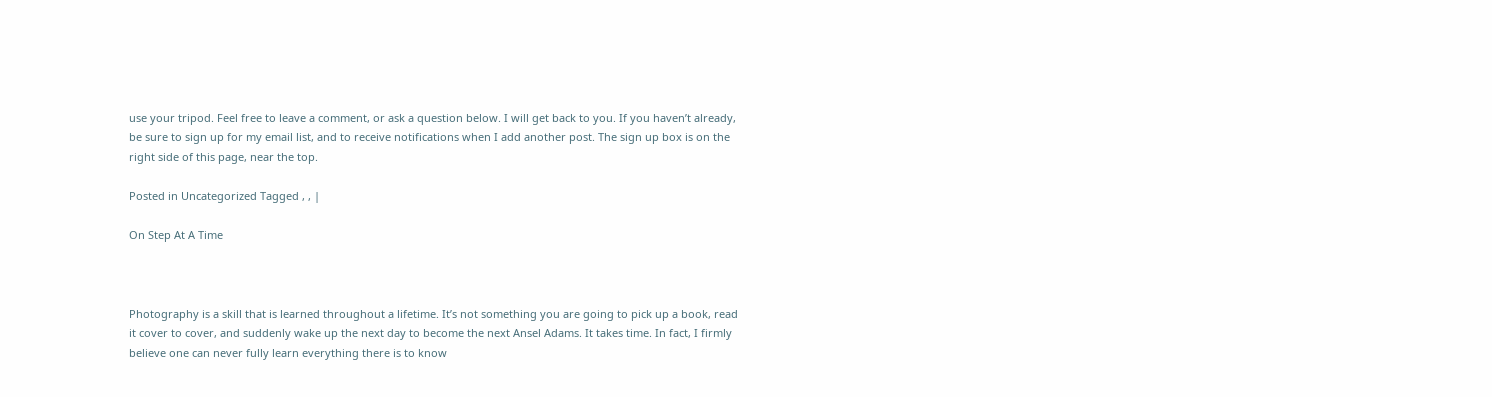use your tripod. Feel free to leave a comment, or ask a question below. I will get back to you. If you haven’t already, be sure to sign up for my email list, and to receive notifications when I add another post. The sign up box is on the right side of this page, near the top.

Posted in Uncategorized Tagged , , |

On Step At A Time



Photography is a skill that is learned throughout a lifetime. It’s not something you are going to pick up a book, read it cover to cover, and suddenly wake up the next day to become the next Ansel Adams. It takes time. In fact, I firmly believe one can never fully learn everything there is to know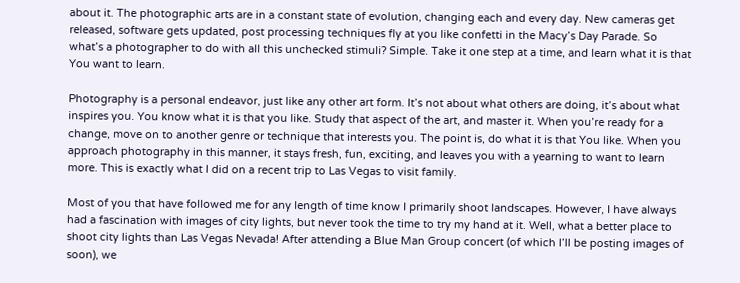about it. The photographic arts are in a constant state of evolution, changing each and every day. New cameras get released, software gets updated, post processing techniques fly at you like confetti in the Macy’s Day Parade. So what’s a photographer to do with all this unchecked stimuli? Simple. Take it one step at a time, and learn what it is that You want to learn.

Photography is a personal endeavor, just like any other art form. It’s not about what others are doing, it’s about what inspires you. You know what it is that you like. Study that aspect of the art, and master it. When you’re ready for a change, move on to another genre or technique that interests you. The point is, do what it is that You like. When you approach photography in this manner, it stays fresh, fun, exciting, and leaves you with a yearning to want to learn more. This is exactly what I did on a recent trip to Las Vegas to visit family.

Most of you that have followed me for any length of time know I primarily shoot landscapes. However, I have always had a fascination with images of city lights, but never took the time to try my hand at it. Well, what a better place to shoot city lights than Las Vegas Nevada! After attending a Blue Man Group concert (of which I’ll be posting images of soon), we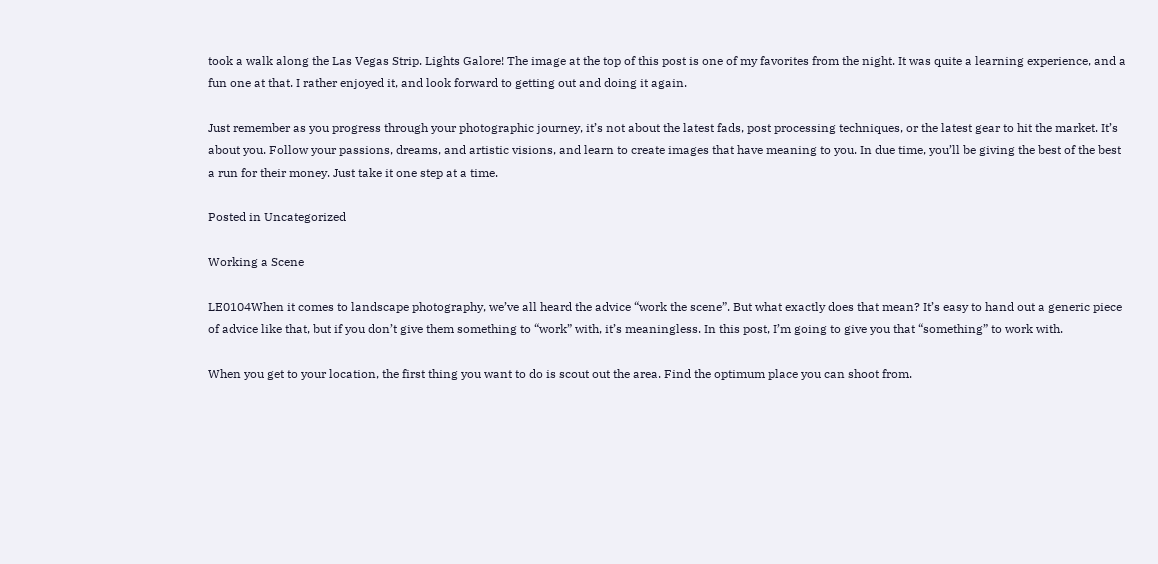took a walk along the Las Vegas Strip. Lights Galore! The image at the top of this post is one of my favorites from the night. It was quite a learning experience, and a fun one at that. I rather enjoyed it, and look forward to getting out and doing it again.

Just remember as you progress through your photographic journey, it’s not about the latest fads, post processing techniques, or the latest gear to hit the market. It’s about you. Follow your passions, dreams, and artistic visions, and learn to create images that have meaning to you. In due time, you’ll be giving the best of the best a run for their money. Just take it one step at a time.

Posted in Uncategorized

Working a Scene

LE0104When it comes to landscape photography, we’ve all heard the advice “work the scene”. But what exactly does that mean? It’s easy to hand out a generic piece of advice like that, but if you don’t give them something to “work” with, it’s meaningless. In this post, I’m going to give you that “something” to work with.

When you get to your location, the first thing you want to do is scout out the area. Find the optimum place you can shoot from.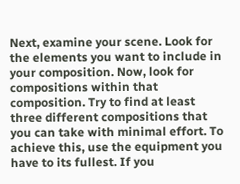Next, examine your scene. Look for the elements you want to include in your composition. Now, look for compositions within that composition. Try to find at least three different compositions that you can take with minimal effort. To achieve this, use the equipment you have to its fullest. If you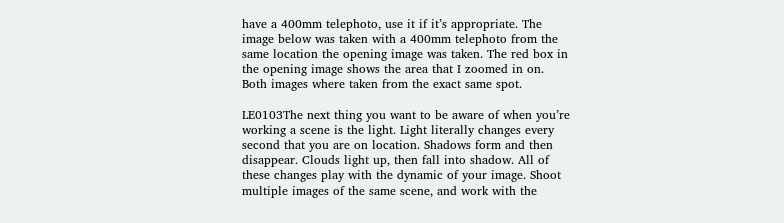have a 400mm telephoto, use it if it’s appropriate. The image below was taken with a 400mm telephoto from the same location the opening image was taken. The red box in the opening image shows the area that I zoomed in on. Both images where taken from the exact same spot.

LE0103The next thing you want to be aware of when you’re working a scene is the light. Light literally changes every second that you are on location. Shadows form and then disappear. Clouds light up, then fall into shadow. All of these changes play with the dynamic of your image. Shoot multiple images of the same scene, and work with the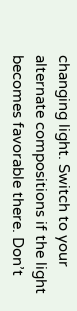changing light. Switch to your alternate compositions if the light becomes favorable there. Don’t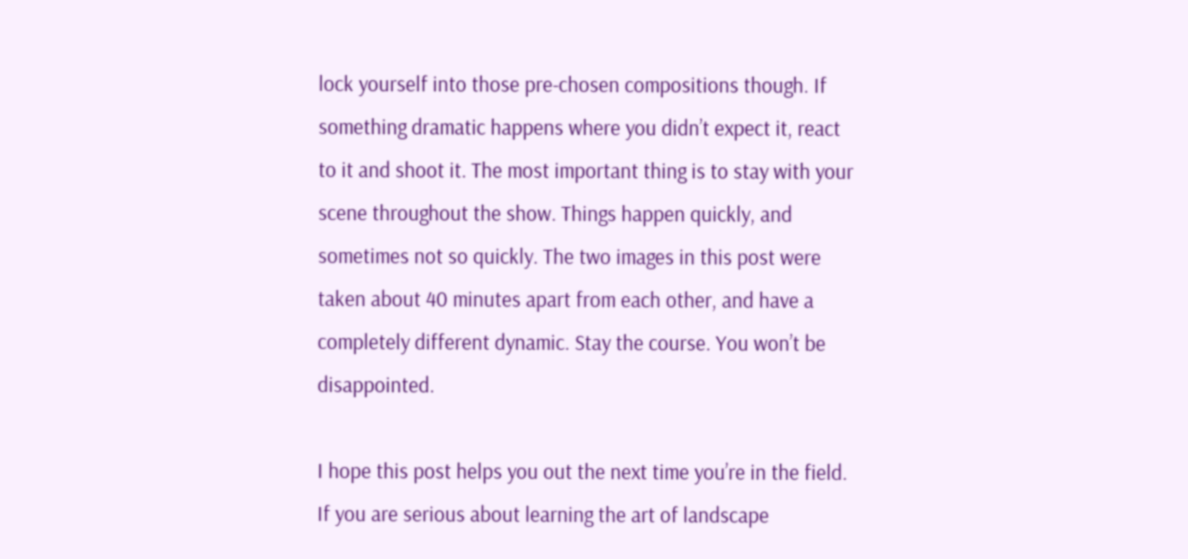lock yourself into those pre-chosen compositions though. If something dramatic happens where you didn’t expect it, react to it and shoot it. The most important thing is to stay with your scene throughout the show. Things happen quickly, and sometimes not so quickly. The two images in this post were taken about 40 minutes apart from each other, and have a completely different dynamic. Stay the course. You won’t be disappointed.

I hope this post helps you out the next time you’re in the field. If you are serious about learning the art of landscape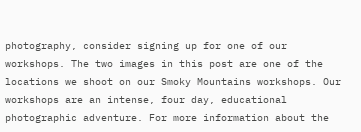photography, consider signing up for one of our workshops. The two images in this post are one of the locations we shoot on our Smoky Mountains workshops. Our workshops are an intense, four day, educational photographic adventure. For more information about the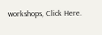workshops, Click Here.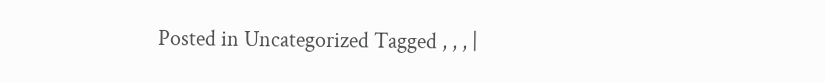Posted in Uncategorized Tagged , , , |